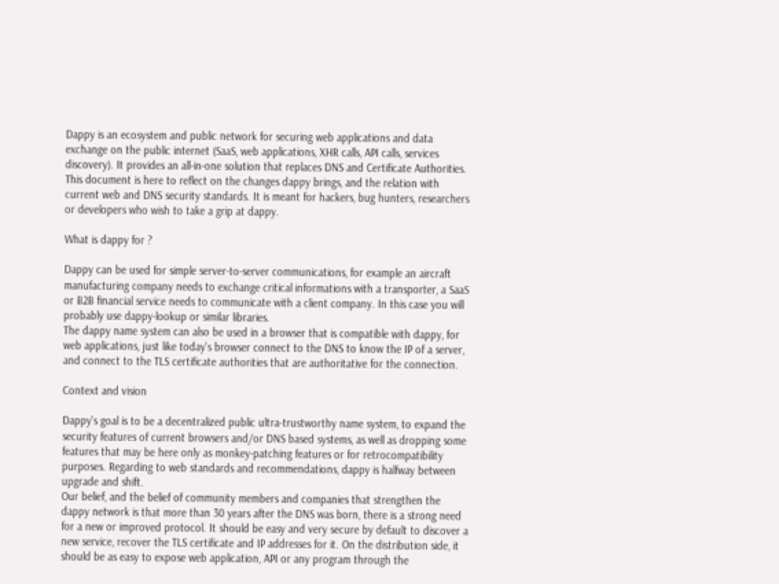Dappy is an ecosystem and public network for securing web applications and data exchange on the public internet (SaaS, web applications, XHR calls, API calls, services discovery). It provides an all-in-one solution that replaces DNS and Certificate Authorities.
This document is here to reflect on the changes dappy brings, and the relation with current web and DNS security standards. It is meant for hackers, bug hunters, researchers or developers who wish to take a grip at dappy.

What is dappy for ?

Dappy can be used for simple server-to-server communications, for example an aircraft manufacturing company needs to exchange critical informations with a transporter, a SaaS or B2B financial service needs to communicate with a client company. In this case you will probably use dappy-lookup or similar libraries.
The dappy name system can also be used in a browser that is compatible with dappy, for web applications, just like today's browser connect to the DNS to know the IP of a server, and connect to the TLS certificate authorities that are authoritative for the connection.

Context and vision

Dappy's goal is to be a decentralized public ultra-trustworthy name system, to expand the security features of current browsers and/or DNS based systems, as well as dropping some features that may be here only as monkey-patching features or for retrocompatibility purposes. Regarding to web standards and recommendations, dappy is halfway between upgrade and shift.
Our belief, and the belief of community members and companies that strengthen the dappy network is that more than 30 years after the DNS was born, there is a strong need for a new or improved protocol. It should be easy and very secure by default to discover a new service, recover the TLS certificate and IP addresses for it. On the distribution side, it should be as easy to expose web application, API or any program through the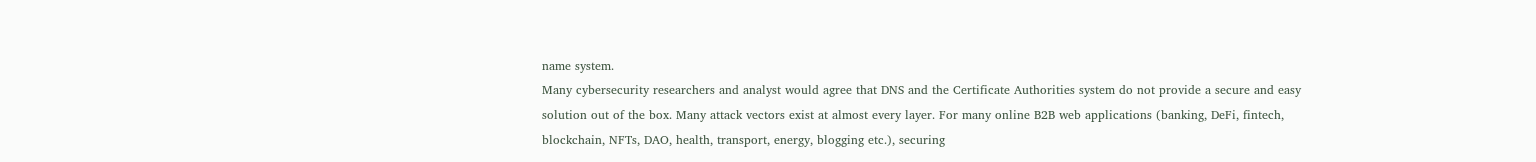name system.
Many cybersecurity researchers and analyst would agree that DNS and the Certificate Authorities system do not provide a secure and easy solution out of the box. Many attack vectors exist at almost every layer. For many online B2B web applications (banking, DeFi, fintech, blockchain, NFTs, DAO, health, transport, energy, blogging etc.), securing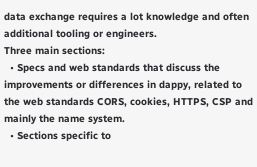data exchange requires a lot knowledge and often additional tooling or engineers.
Three main sections:
  • Specs and web standards that discuss the improvements or differences in dappy, related to the web standards CORS, cookies, HTTPS, CSP and mainly the name system.
  • Sections specific to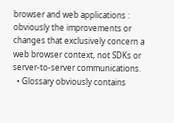browser and web applications : obviously the improvements or changes that exclusively concern a web browser context, not SDKs or server-to-server communications.
  • Glossary obviously contains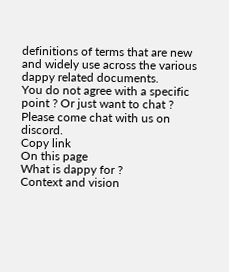definitions of terms that are new and widely use across the various dappy related documents.
You do not agree with a specific point ? Or just want to chat ? Please come chat with us on discord.
Copy link
On this page
What is dappy for ?
Context and vision